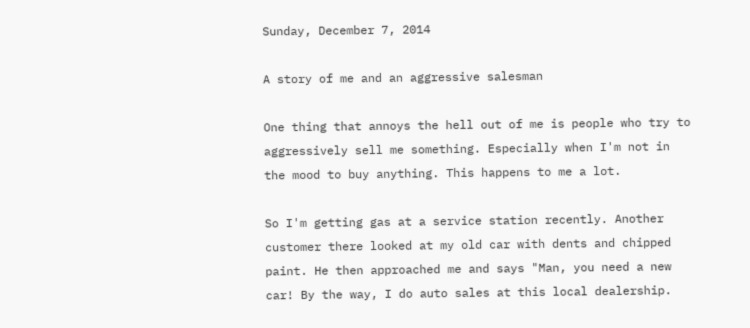Sunday, December 7, 2014

A story of me and an aggressive salesman

One thing that annoys the hell out of me is people who try to aggressively sell me something. Especially when I'm not in the mood to buy anything. This happens to me a lot.

So I'm getting gas at a service station recently. Another customer there looked at my old car with dents and chipped paint. He then approached me and says "Man, you need a new car! By the way, I do auto sales at this local dealership.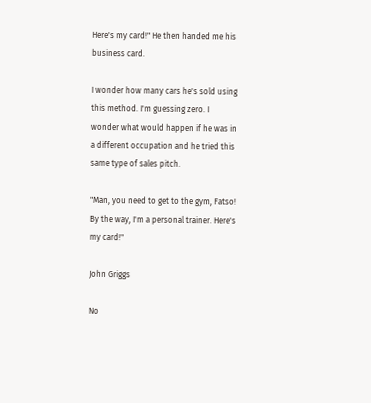Here's my card!" He then handed me his business card.

I wonder how many cars he's sold using this method. I'm guessing zero. I wonder what would happen if he was in a different occupation and he tried this same type of sales pitch.

"Man, you need to get to the gym, Fatso! By the way, I'm a personal trainer. Here's my card!"

John Griggs

No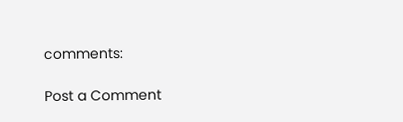comments:

Post a Comment